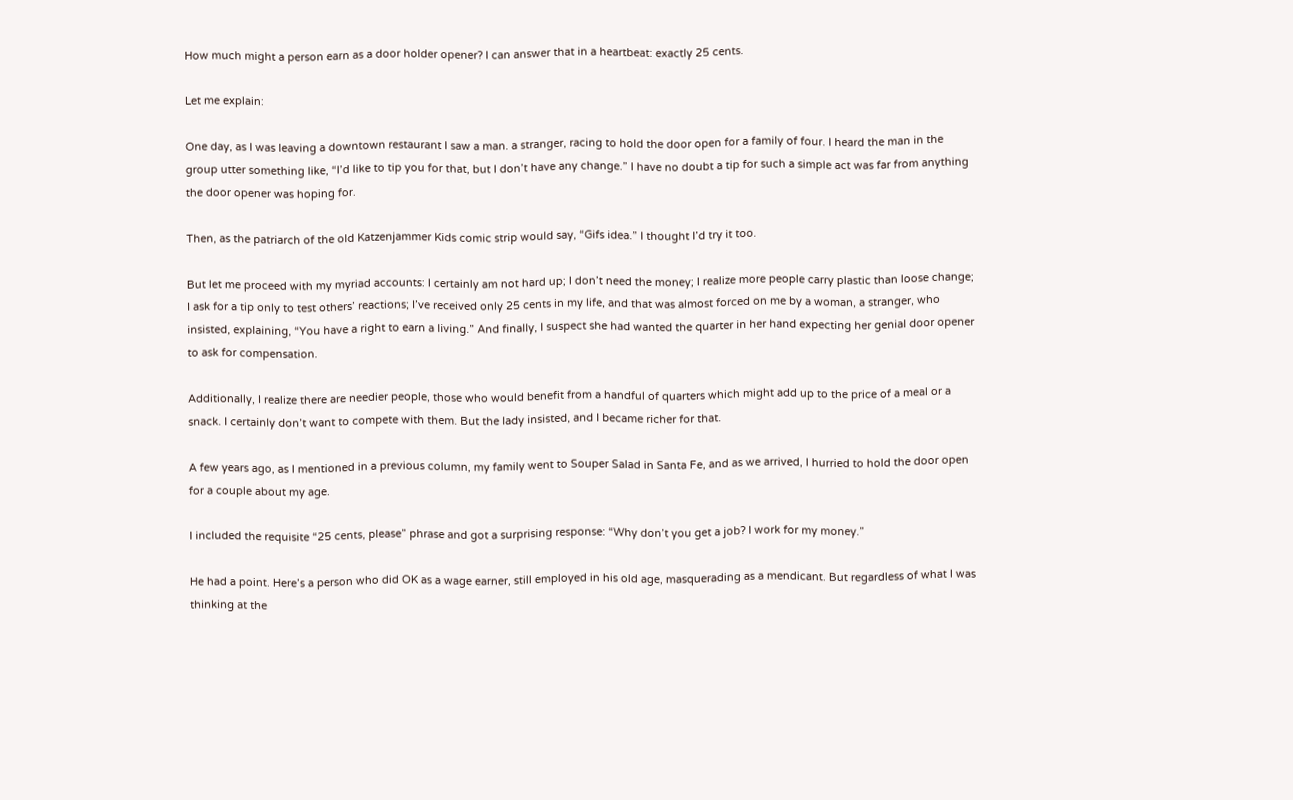How much might a person earn as a door holder opener? I can answer that in a heartbeat: exactly 25 cents.

Let me explain:

One day, as I was leaving a downtown restaurant I saw a man. a stranger, racing to hold the door open for a family of four. I heard the man in the group utter something like, “I’d like to tip you for that, but I don’t have any change.” I have no doubt a tip for such a simple act was far from anything the door opener was hoping for.

Then, as the patriarch of the old Katzenjammer Kids comic strip would say, “Gifs idea.” I thought I’d try it too.

But let me proceed with my myriad accounts: I certainly am not hard up; I don’t need the money; I realize more people carry plastic than loose change; I ask for a tip only to test others’ reactions; I’ve received only 25 cents in my life, and that was almost forced on me by a woman, a stranger, who insisted, explaining, “You have a right to earn a living.” And finally, I suspect she had wanted the quarter in her hand expecting her genial door opener to ask for compensation.

Additionally, I realize there are needier people, those who would benefit from a handful of quarters which might add up to the price of a meal or a snack. I certainly don’t want to compete with them. But the lady insisted, and I became richer for that.

A few years ago, as I mentioned in a previous column, my family went to Souper Salad in Santa Fe, and as we arrived, I hurried to hold the door open for a couple about my age.

I included the requisite “25 cents, please” phrase and got a surprising response: “Why don’t you get a job? I work for my money.”

He had a point. Here’s a person who did OK as a wage earner, still employed in his old age, masquerading as a mendicant. But regardless of what I was thinking at the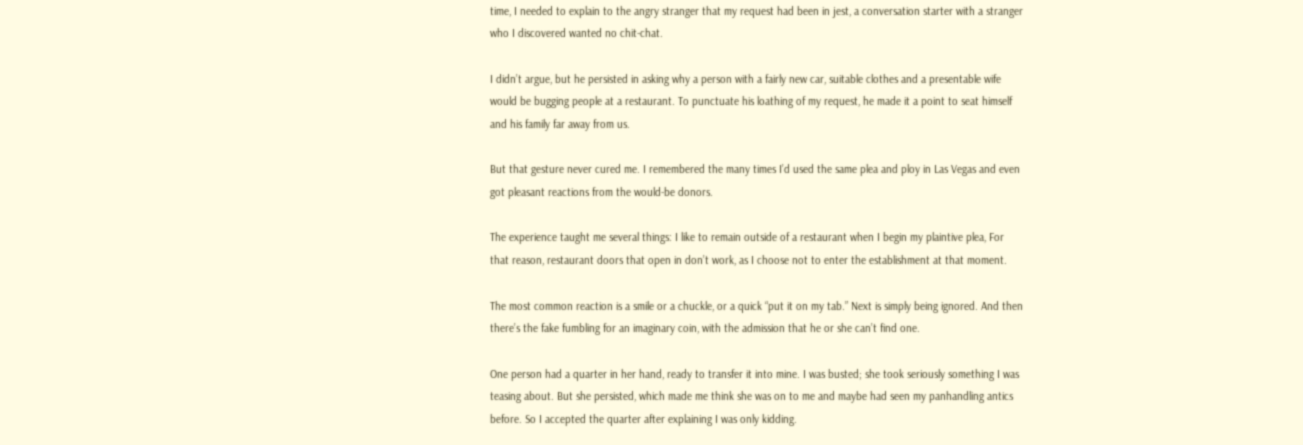time, I needed to explain to the angry stranger that my request had been in jest, a conversation starter with a stranger who I discovered wanted no chit-chat.

I didn’t argue, but he persisted in asking why a person with a fairly new car, suitable clothes and a presentable wife would be bugging people at a restaurant. To punctuate his loathing of my request, he made it a point to seat himself and his family far away from us.

But that gesture never cured me. I remembered the many times I’d used the same plea and ploy in Las Vegas and even got pleasant reactions from the would-be donors.

The experience taught me several things: I like to remain outside of a restaurant when I begin my plaintive plea, For that reason, restaurant doors that open in don’t work, as I choose not to enter the establishment at that moment.

The most common reaction is a smile or a chuckle, or a quick “put it on my tab.” Next is simply being ignored. And then there’s the fake fumbling for an imaginary coin, with the admission that he or she can’t find one.

One person had a quarter in her hand, ready to transfer it into mine. I was busted; she took seriously something I was teasing about. But she persisted, which made me think she was on to me and maybe had seen my panhandling antics before. So I accepted the quarter after explaining I was only kidding.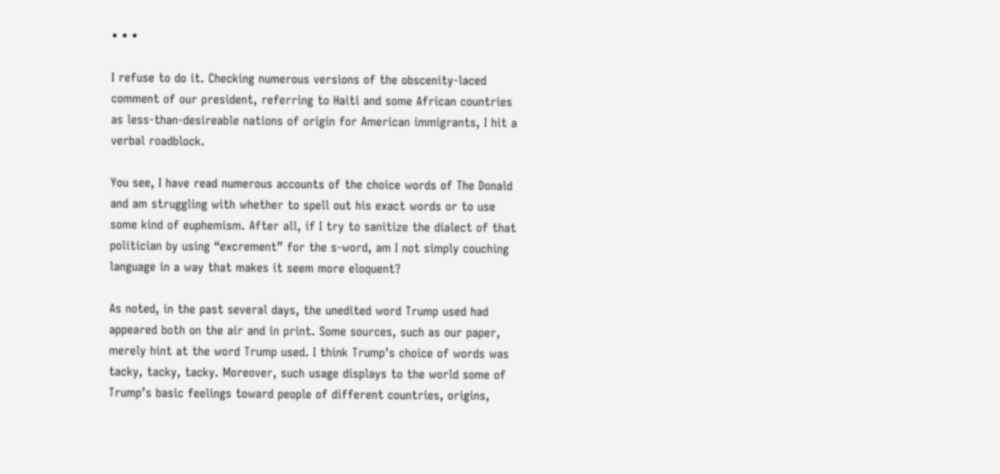• • •

I refuse to do it. Checking numerous versions of the obscenity-laced comment of our president, referring to Haiti and some African countries as less-than-desireable nations of origin for American immigrants, I hit a verbal roadblock.

You see, I have read numerous accounts of the choice words of The Donald and am struggling with whether to spell out his exact words or to use some kind of euphemism. After all, if I try to sanitize the dialect of that politician by using “excrement” for the s-word, am I not simply couching language in a way that makes it seem more eloquent?

As noted, in the past several days, the unedited word Trump used had appeared both on the air and in print. Some sources, such as our paper, merely hint at the word Trump used. I think Trump’s choice of words was tacky, tacky, tacky. Moreover, such usage displays to the world some of Trump’s basic feelings toward people of different countries, origins,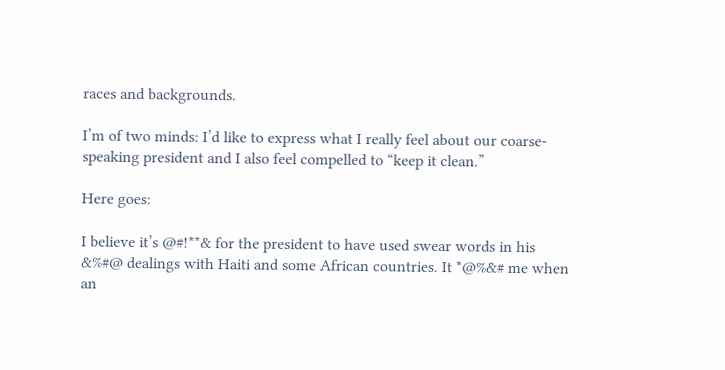races and backgrounds.

I’m of two minds: I’d like to express what I really feel about our coarse-speaking president and I also feel compelled to “keep it clean.”

Here goes:

I believe it’s @#!**& for the president to have used swear words in his &%#@ dealings with Haiti and some African countries. It *@%&# me when an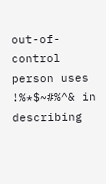out-of-control person uses !%*$~#%^& in describing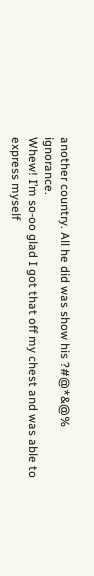another country. All he did was show his ?#@*&@% ignorance.
Whew! I’m so-oo glad I got that off my chest and was able to express myself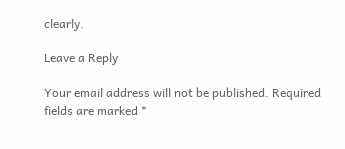clearly.

Leave a Reply

Your email address will not be published. Required fields are marked *